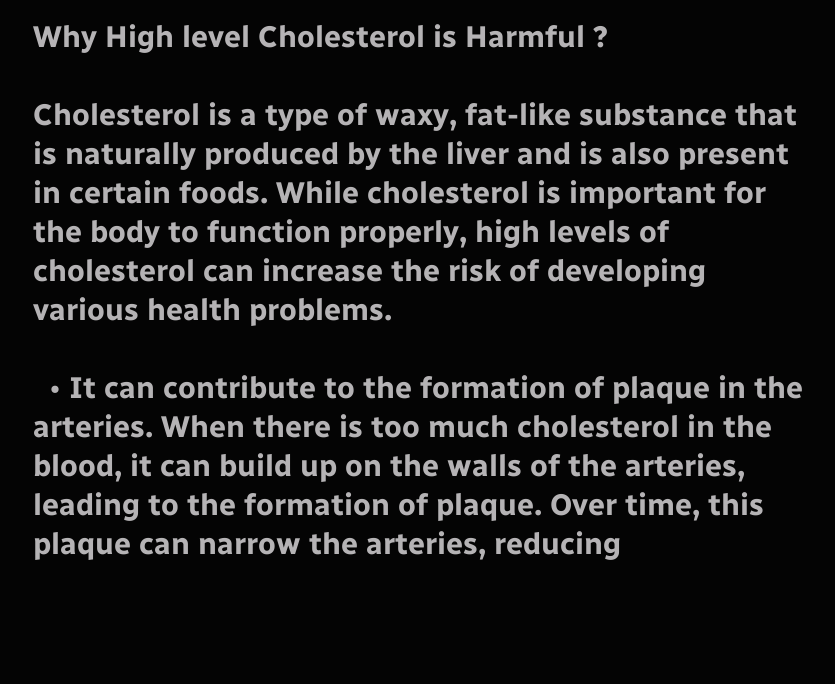Why High level Cholesterol is Harmful ?

Cholesterol is a type of waxy, fat-like substance that is naturally produced by the liver and is also present in certain foods. While cholesterol is important for the body to function properly, high levels of cholesterol can increase the risk of developing various health problems.

  • It can contribute to the formation of plaque in the arteries. When there is too much cholesterol in the blood, it can build up on the walls of the arteries, leading to the formation of plaque. Over time, this plaque can narrow the arteries, reducing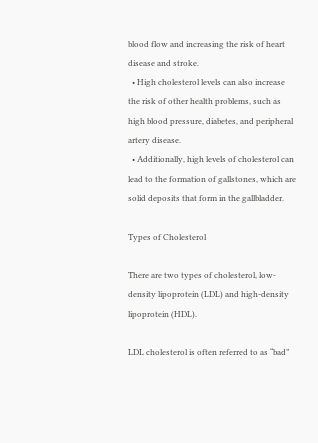blood flow and increasing the risk of heart disease and stroke.
  • High cholesterol levels can also increase the risk of other health problems, such as high blood pressure, diabetes, and peripheral artery disease.
  • Additionally, high levels of cholesterol can lead to the formation of gallstones, which are solid deposits that form in the gallbladder.

Types of Cholesterol

There are two types of cholesterol, low-density lipoprotein (LDL) and high-density lipoprotein (HDL).

LDL cholesterol is often referred to as “bad”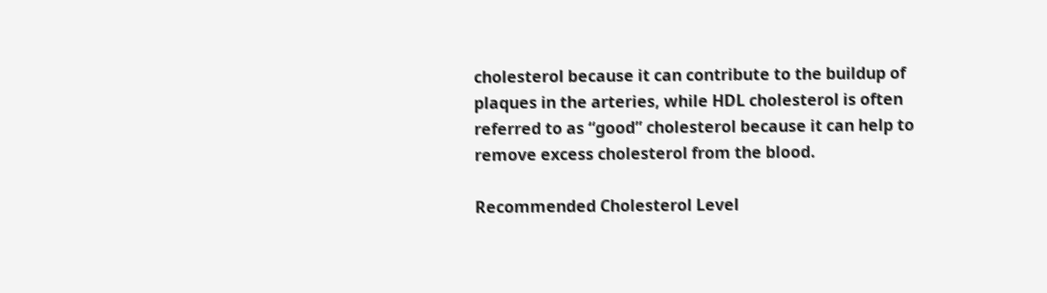cholesterol because it can contribute to the buildup of plaques in the arteries, while HDL cholesterol is often referred to as “good” cholesterol because it can help to remove excess cholesterol from the blood.

Recommended Cholesterol Level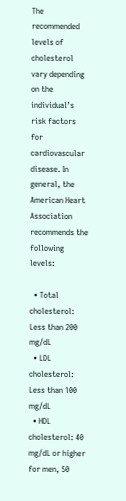The recommended levels of cholesterol vary depending on the individual’s risk factors for cardiovascular disease. In general, the American Heart Association recommends the following levels:

  • Total cholesterol: Less than 200 mg/dL
  • LDL cholesterol: Less than 100 mg/dL
  • HDL cholesterol: 40 mg/dL or higher for men, 50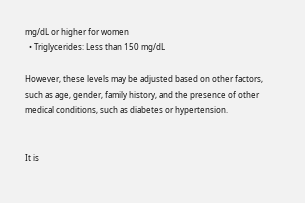mg/dL or higher for women
  • Triglycerides: Less than 150 mg/dL

However, these levels may be adjusted based on other factors, such as age, gender, family history, and the presence of other medical conditions, such as diabetes or hypertension.


It is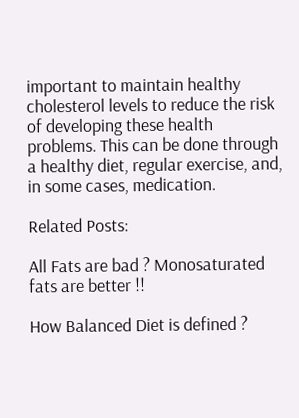important to maintain healthy cholesterol levels to reduce the risk of developing these health problems. This can be done through a healthy diet, regular exercise, and, in some cases, medication.

Related Posts:

All Fats are bad ? Monosaturated fats are better !!

How Balanced Diet is defined ?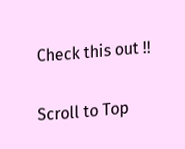Check this out !!

Scroll to Top